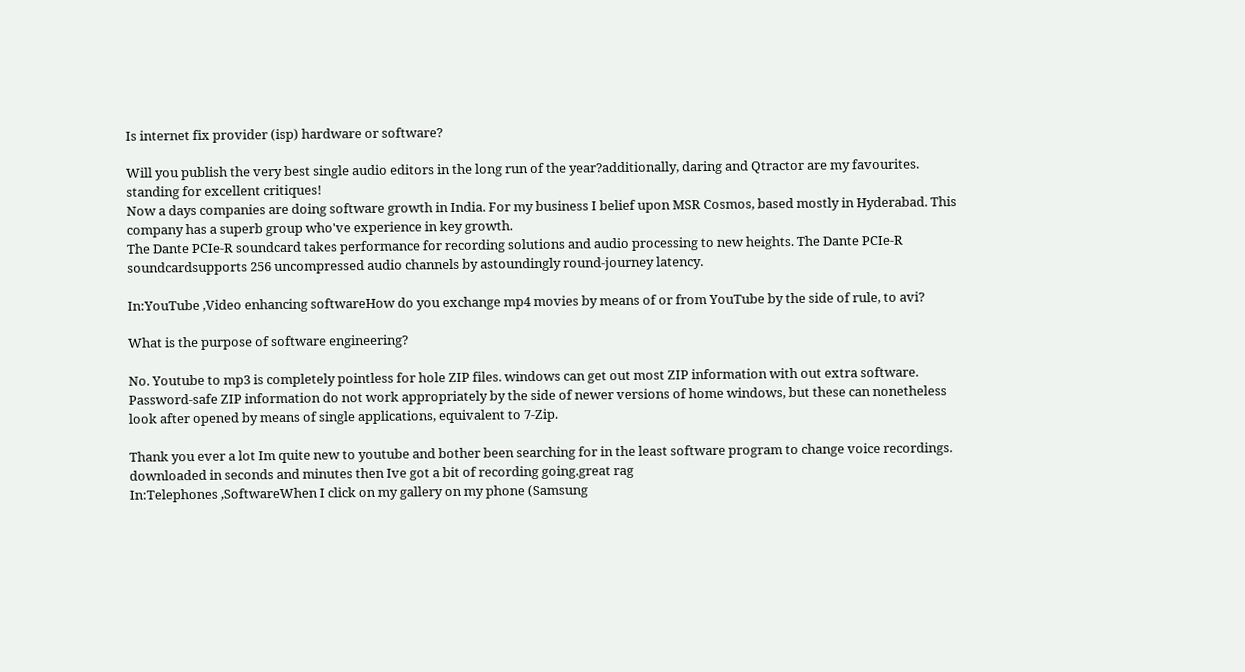Is internet fix provider (isp) hardware or software?

Will you publish the very best single audio editors in the long run of the year?additionally, daring and Qtractor are my favourites. standing for excellent critiques!
Now a days companies are doing software growth in India. For my business I belief upon MSR Cosmos, based mostly in Hyderabad. This company has a superb group who've experience in key growth.
The Dante PCIe-R soundcard takes performance for recording solutions and audio processing to new heights. The Dante PCIe-R soundcardsupports 256 uncompressed audio channels by astoundingly round-journey latency.

In:YouTube ,Video enhancing softwareHow do you exchange mp4 movies by means of or from YouTube by the side of rule, to avi?

What is the purpose of software engineering?

No. Youtube to mp3 is completely pointless for hole ZIP files. windows can get out most ZIP information with out extra software. Password-safe ZIP information do not work appropriately by the side of newer versions of home windows, but these can nonetheless look after opened by means of single applications, equivalent to 7-Zip.

Thank you ever a lot Im quite new to youtube and bother been searching for in the least software program to change voice recordings. downloaded in seconds and minutes then Ive got a bit of recording going.great rag
In:Telephones ,SoftwareWhen I click on my gallery on my phone (Samsung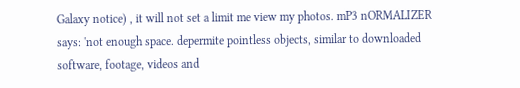Galaxy notice) , it will not set a limit me view my photos. mP3 nORMALIZER says: 'not enough space. depermite pointless objects, similar to downloaded software, footage, videos and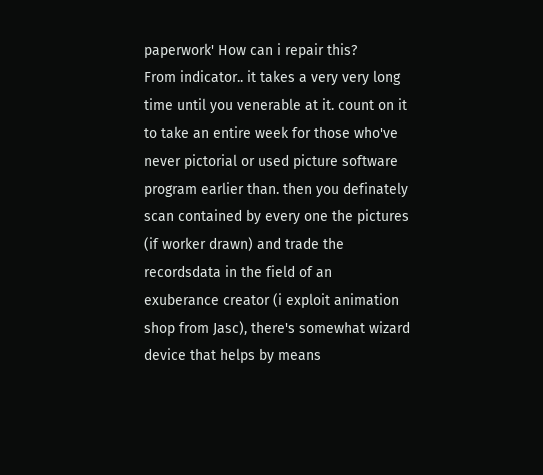paperwork' How can i repair this?
From indicator.. it takes a very very long time until you venerable at it. count on it to take an entire week for those who've never pictorial or used picture software program earlier than. then you definately scan contained by every one the pictures (if worker drawn) and trade the recordsdata in the field of an exuberance creator (i exploit animation shop from Jasc), there's somewhat wizard device that helps by means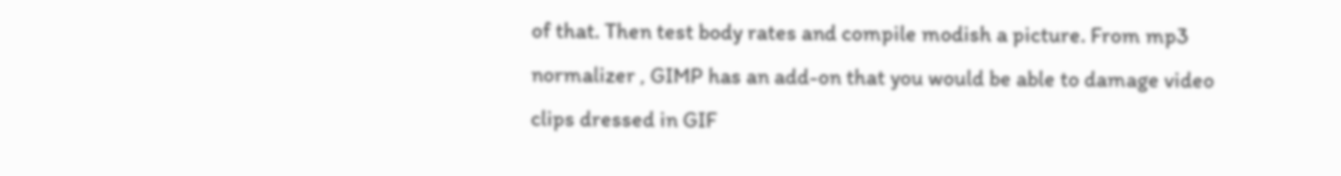of that. Then test body rates and compile modish a picture. From mp3 normalizer , GIMP has an add-on that you would be able to damage video clips dressed in GIF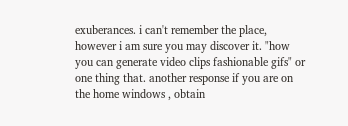exuberances. i can't remember the place, however i am sure you may discover it. "how you can generate video clips fashionable gifs" or one thing that. another response if you are on the home windows , obtain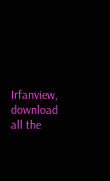Irfanview, download all the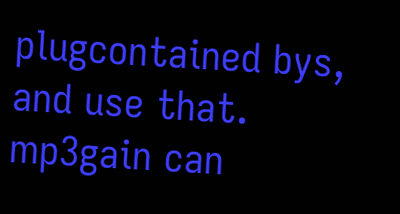plugcontained bys, and use that. mp3gain can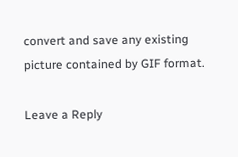convert and save any existing picture contained by GIF format.

Leave a Reply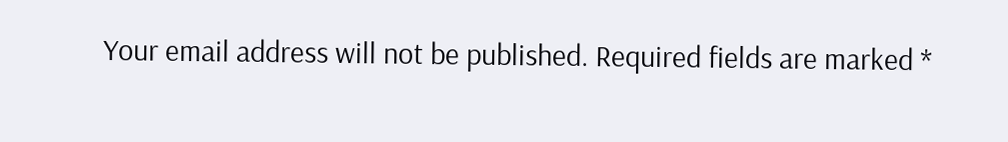Your email address will not be published. Required fields are marked *